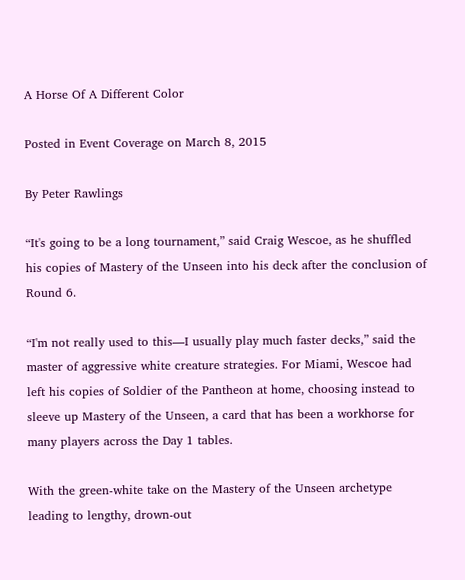A Horse Of A Different Color

Posted in Event Coverage on March 8, 2015

By Peter Rawlings

“It's going to be a long tournament,” said Craig Wescoe, as he shuffled his copies of Mastery of the Unseen into his deck after the conclusion of Round 6.

“I'm not really used to this—I usually play much faster decks,” said the master of aggressive white creature strategies. For Miami, Wescoe had left his copies of Soldier of the Pantheon at home, choosing instead to sleeve up Mastery of the Unseen, a card that has been a workhorse for many players across the Day 1 tables.

With the green-white take on the Mastery of the Unseen archetype leading to lengthy, drown-out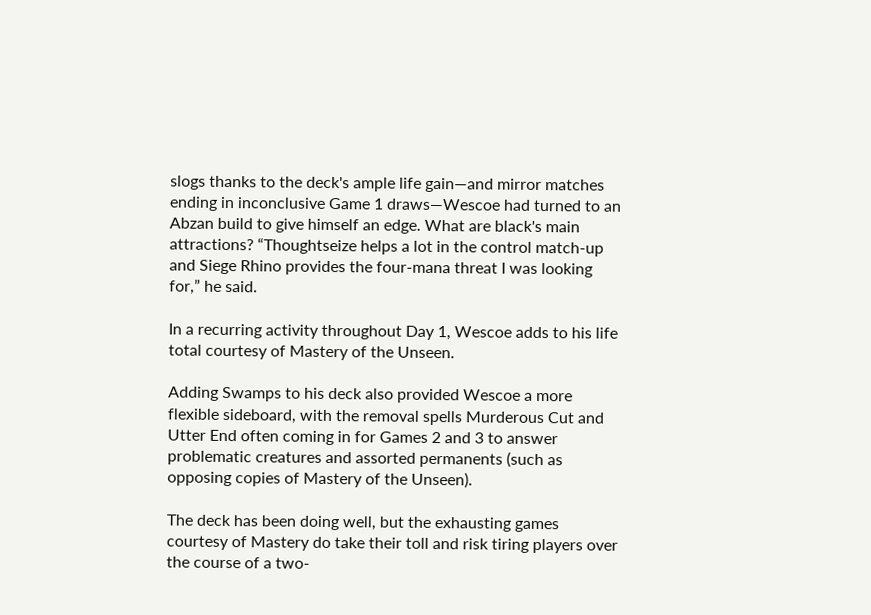slogs thanks to the deck's ample life gain—and mirror matches ending in inconclusive Game 1 draws—Wescoe had turned to an Abzan build to give himself an edge. What are black's main attractions? “Thoughtseize helps a lot in the control match-up and Siege Rhino provides the four-mana threat I was looking for,” he said.

In a recurring activity throughout Day 1, Wescoe adds to his life total courtesy of Mastery of the Unseen.

Adding Swamps to his deck also provided Wescoe a more flexible sideboard, with the removal spells Murderous Cut and Utter End often coming in for Games 2 and 3 to answer problematic creatures and assorted permanents (such as opposing copies of Mastery of the Unseen).

The deck has been doing well, but the exhausting games courtesy of Mastery do take their toll and risk tiring players over the course of a two-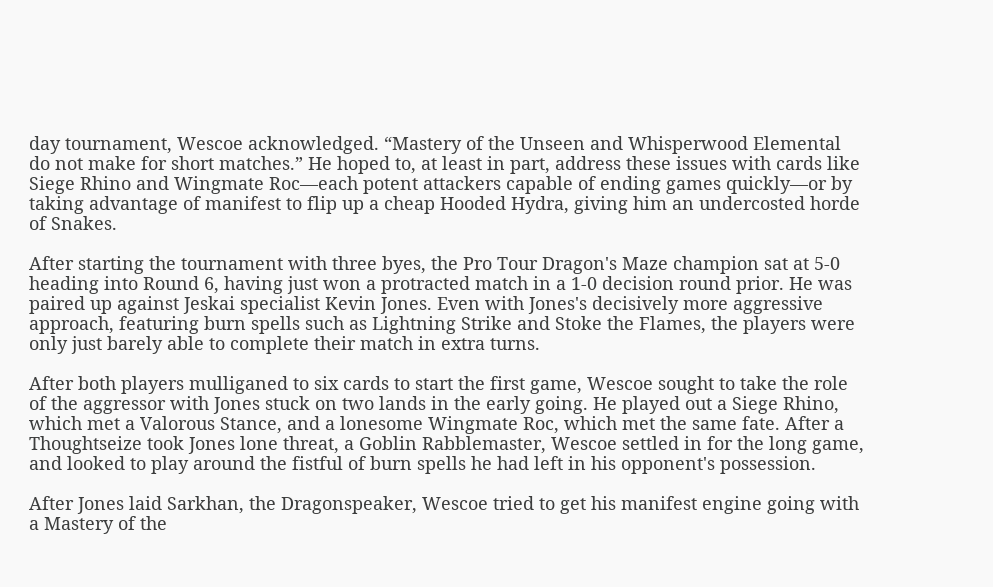day tournament, Wescoe acknowledged. “Mastery of the Unseen and Whisperwood Elemental do not make for short matches.” He hoped to, at least in part, address these issues with cards like Siege Rhino and Wingmate Roc—each potent attackers capable of ending games quickly—or by taking advantage of manifest to flip up a cheap Hooded Hydra, giving him an undercosted horde of Snakes.

After starting the tournament with three byes, the Pro Tour Dragon's Maze champion sat at 5-0 heading into Round 6, having just won a protracted match in a 1-0 decision round prior. He was paired up against Jeskai specialist Kevin Jones. Even with Jones's decisively more aggressive approach, featuring burn spells such as Lightning Strike and Stoke the Flames, the players were only just barely able to complete their match in extra turns.

After both players mulliganed to six cards to start the first game, Wescoe sought to take the role of the aggressor with Jones stuck on two lands in the early going. He played out a Siege Rhino, which met a Valorous Stance, and a lonesome Wingmate Roc, which met the same fate. After a Thoughtseize took Jones lone threat, a Goblin Rabblemaster, Wescoe settled in for the long game, and looked to play around the fistful of burn spells he had left in his opponent's possession.

After Jones laid Sarkhan, the Dragonspeaker, Wescoe tried to get his manifest engine going with a Mastery of the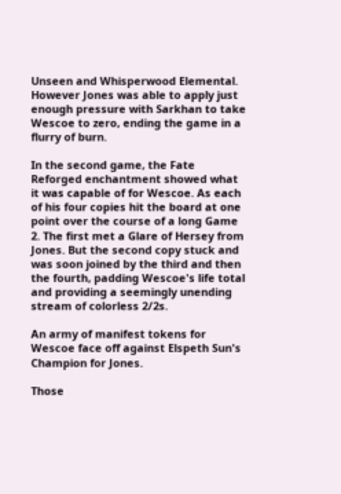Unseen and Whisperwood Elemental. However Jones was able to apply just enough pressure with Sarkhan to take Wescoe to zero, ending the game in a flurry of burn.

In the second game, the Fate Reforged enchantment showed what it was capable of for Wescoe. As each of his four copies hit the board at one point over the course of a long Game 2. The first met a Glare of Hersey from Jones. But the second copy stuck and was soon joined by the third and then the fourth, padding Wescoe's life total and providing a seemingly unending stream of colorless 2/2s.

An army of manifest tokens for Wescoe face off against Elspeth Sun's Champion for Jones.

Those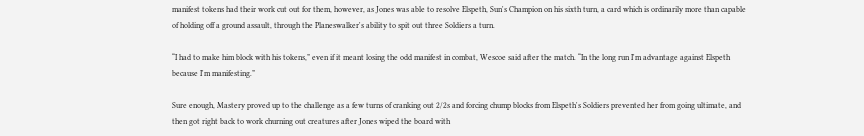manifest tokens had their work cut out for them, however, as Jones was able to resolve Elspeth, Sun's Champion on his sixth turn, a card which is ordinarily more than capable of holding off a ground assault, through the Planeswalker's ability to spit out three Soldiers a turn.

“I had to make him block with his tokens,” even if it meant losing the odd manifest in combat, Wescoe said after the match. “In the long run I'm advantage against Elspeth because I'm manifesting.”

Sure enough, Mastery proved up to the challenge as a few turns of cranking out 2/2s and forcing chump blocks from Elspeth's Soldiers prevented her from going ultimate, and then got right back to work churning out creatures after Jones wiped the board with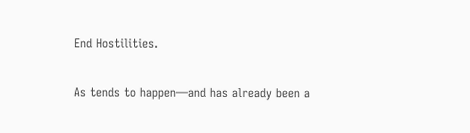End Hostilities.

As tends to happen—and has already been a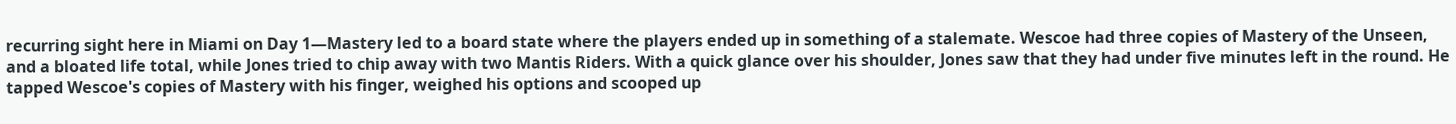recurring sight here in Miami on Day 1—Mastery led to a board state where the players ended up in something of a stalemate. Wescoe had three copies of Mastery of the Unseen, and a bloated life total, while Jones tried to chip away with two Mantis Riders. With a quick glance over his shoulder, Jones saw that they had under five minutes left in the round. He tapped Wescoe's copies of Mastery with his finger, weighed his options and scooped up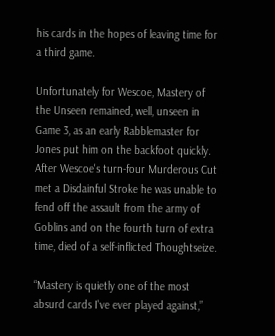his cards in the hopes of leaving time for a third game.

Unfortunately for Wescoe, Mastery of the Unseen remained, well, unseen in Game 3, as an early Rabblemaster for Jones put him on the backfoot quickly. After Wescoe's turn-four Murderous Cut met a Disdainful Stroke he was unable to fend off the assault from the army of Goblins and on the fourth turn of extra time, died of a self-inflicted Thoughtseize.

“Mastery is quietly one of the most absurd cards I've ever played against,”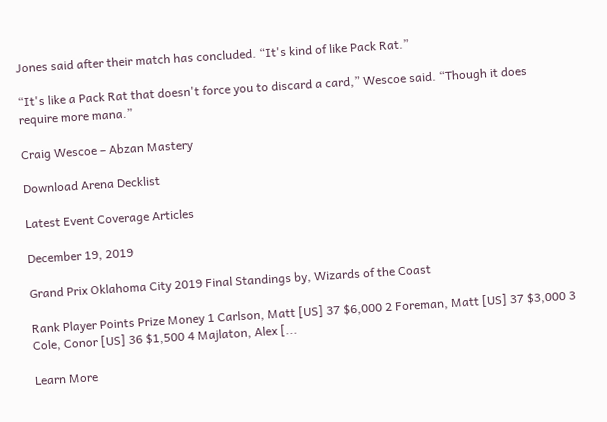Jones said after their match has concluded. “It's kind of like Pack Rat.”

“It's like a Pack Rat that doesn't force you to discard a card,” Wescoe said. “Though it does require more mana.”

Craig Wescoe – Abzan Mastery

Download Arena Decklist

Latest Event Coverage Articles

December 19, 2019

Grand Prix Oklahoma City 2019 Final Standings by, Wizards of the Coast

Rank Player Points Prize Money 1 Carlson, Matt [US] 37 $6,000 2 Foreman, Matt [US] 37 $3,000 3 Cole, Conor [US] 36 $1,500 4 Majlaton, Alex [...

Learn More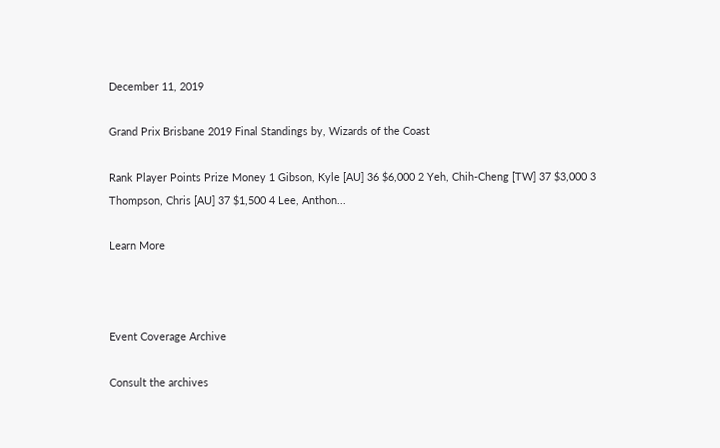December 11, 2019

Grand Prix Brisbane 2019 Final Standings by, Wizards of the Coast

Rank Player Points Prize Money 1 Gibson, Kyle [AU] 36 $6,000 2 Yeh, Chih-Cheng [TW] 37 $3,000 3 Thompson, Chris [AU] 37 $1,500 4 Lee, Anthon...

Learn More



Event Coverage Archive

Consult the archives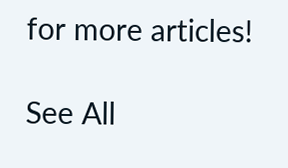for more articles!

See All